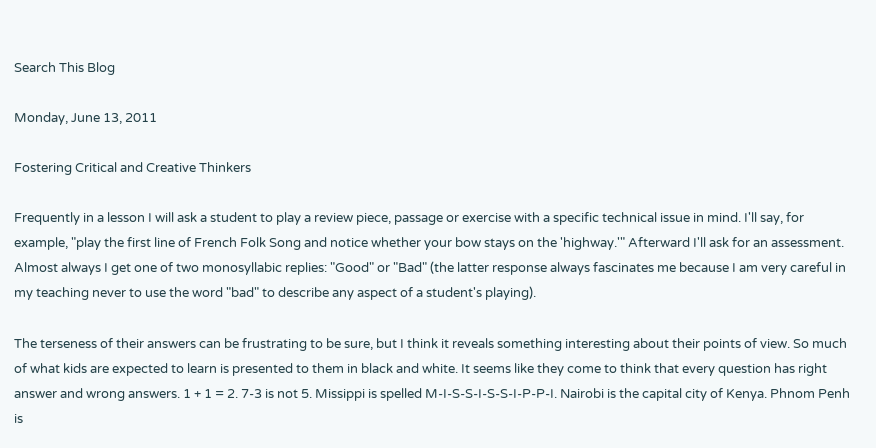Search This Blog

Monday, June 13, 2011

Fostering Critical and Creative Thinkers

Frequently in a lesson I will ask a student to play a review piece, passage or exercise with a specific technical issue in mind. I'll say, for example, "play the first line of French Folk Song and notice whether your bow stays on the 'highway.'" Afterward I'll ask for an assessment. Almost always I get one of two monosyllabic replies: "Good" or "Bad" (the latter response always fascinates me because I am very careful in my teaching never to use the word "bad" to describe any aspect of a student's playing).

The terseness of their answers can be frustrating to be sure, but I think it reveals something interesting about their points of view. So much of what kids are expected to learn is presented to them in black and white. It seems like they come to think that every question has right answer and wrong answers. 1 + 1 = 2. 7-3 is not 5. Missippi is spelled M-I-S-S-I-S-S-I-P-P-I. Nairobi is the capital city of Kenya. Phnom Penh is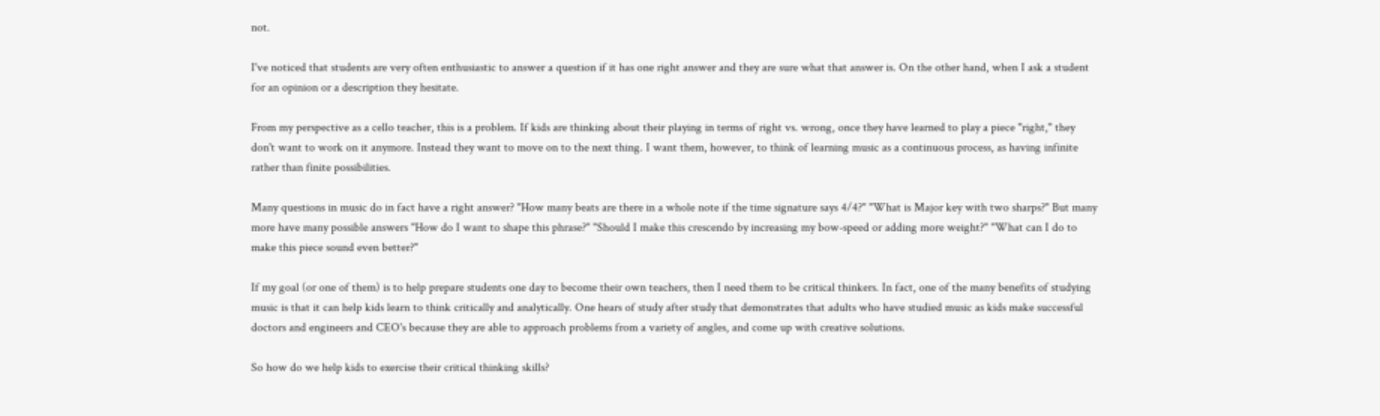not.

I've noticed that students are very often enthusiastic to answer a question if it has one right answer and they are sure what that answer is. On the other hand, when I ask a student for an opinion or a description they hesitate.

From my perspective as a cello teacher, this is a problem. If kids are thinking about their playing in terms of right vs. wrong, once they have learned to play a piece "right," they don't want to work on it anymore. Instead they want to move on to the next thing. I want them, however, to think of learning music as a continuous process, as having infinite rather than finite possibilities.

Many questions in music do in fact have a right answer? "How many beats are there in a whole note if the time signature says 4/4?" "What is Major key with two sharps?" But many more have many possible answers "How do I want to shape this phrase?" "Should I make this crescendo by increasing my bow-speed or adding more weight?" "What can I do to make this piece sound even better?"

If my goal (or one of them) is to help prepare students one day to become their own teachers, then I need them to be critical thinkers. In fact, one of the many benefits of studying music is that it can help kids learn to think critically and analytically. One hears of study after study that demonstrates that adults who have studied music as kids make successful doctors and engineers and CEO's because they are able to approach problems from a variety of angles, and come up with creative solutions.

So how do we help kids to exercise their critical thinking skills?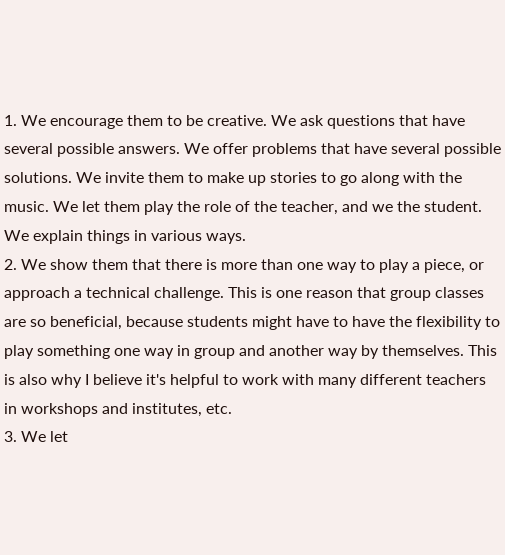1. We encourage them to be creative. We ask questions that have several possible answers. We offer problems that have several possible solutions. We invite them to make up stories to go along with the music. We let them play the role of the teacher, and we the student. We explain things in various ways.
2. We show them that there is more than one way to play a piece, or approach a technical challenge. This is one reason that group classes are so beneficial, because students might have to have the flexibility to play something one way in group and another way by themselves. This is also why I believe it's helpful to work with many different teachers in workshops and institutes, etc.
3. We let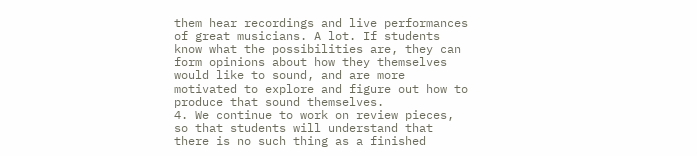them hear recordings and live performances of great musicians. A lot. If students know what the possibilities are, they can form opinions about how they themselves would like to sound, and are more motivated to explore and figure out how to produce that sound themselves.
4. We continue to work on review pieces, so that students will understand that there is no such thing as a finished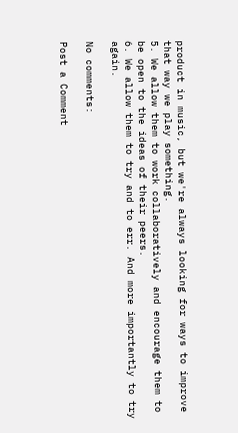product in music, but we're always looking for ways to improve that way we play something.
5. We allow them to work collaboratively and encourage them to be open to the ideas of their peers.
6. We allow them to try and to err. And more importantly to try again.

No comments:

Post a Comment